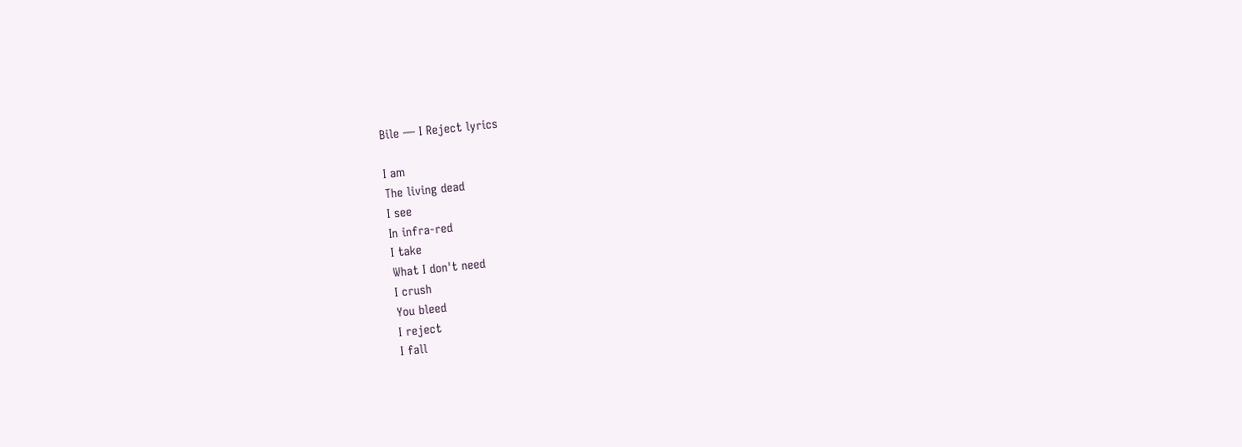Bile — I Reject lyrics

I am
The living dead
I see
In infra-red
I take
What I don't need
I crush
You bleed
I reject
I fall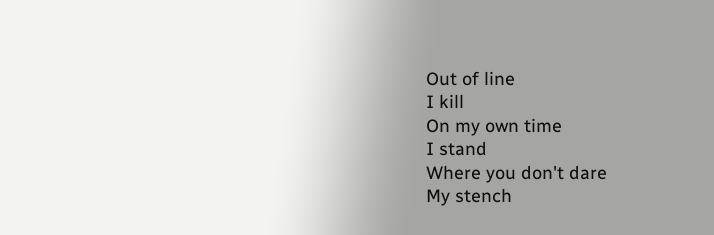Out of line
I kill
On my own time
I stand
Where you don't dare
My stench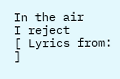In the air
I reject
[ Lyrics from: ]